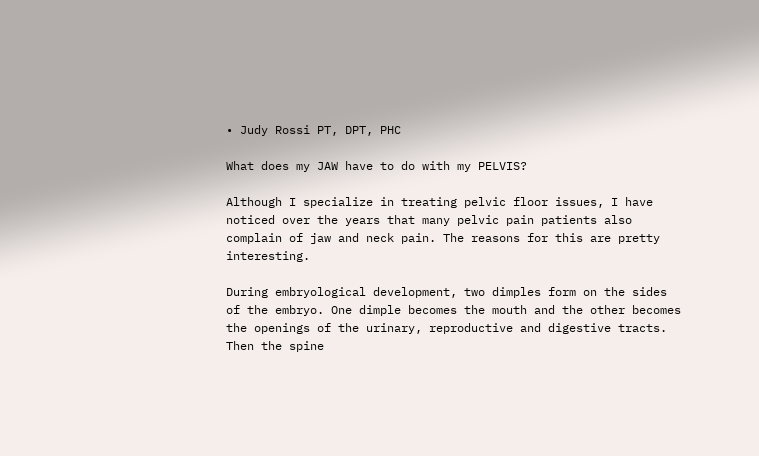• Judy Rossi PT, DPT, PHC

What does my JAW have to do with my PELVIS?

Although I specialize in treating pelvic floor issues, I have noticed over the years that many pelvic pain patients also complain of jaw and neck pain. The reasons for this are pretty interesting.

During embryological development, two dimples form on the sides of the embryo. One dimple becomes the mouth and the other becomes the openings of the urinary, reproductive and digestive tracts. Then the spine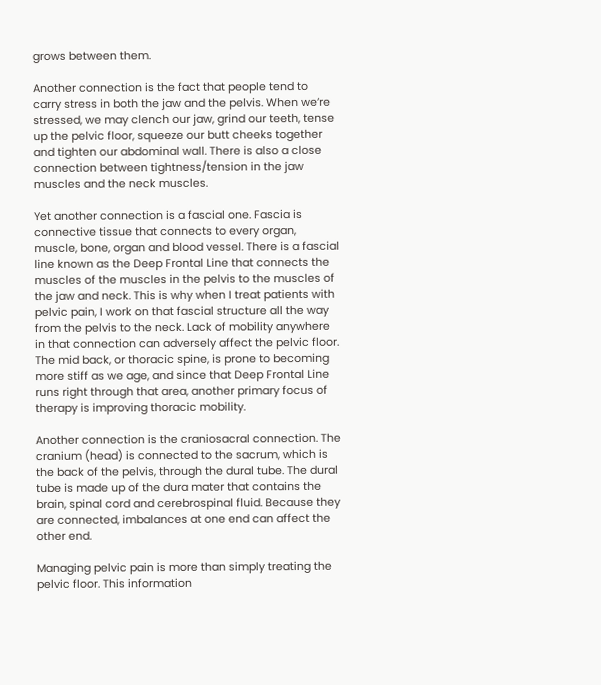grows between them.

Another connection is the fact that people tend to carry stress in both the jaw and the pelvis. When we’re stressed, we may clench our jaw, grind our teeth, tense up the pelvic floor, squeeze our butt cheeks together and tighten our abdominal wall. There is also a close connection between tightness/tension in the jaw muscles and the neck muscles.

Yet another connection is a fascial one. Fascia is connective tissue that connects to every organ, muscle, bone, organ and blood vessel. There is a fascial line known as the Deep Frontal Line that connects the muscles of the muscles in the pelvis to the muscles of the jaw and neck. This is why when I treat patients with pelvic pain, I work on that fascial structure all the way from the pelvis to the neck. Lack of mobility anywhere in that connection can adversely affect the pelvic floor. The mid back, or thoracic spine, is prone to becoming more stiff as we age, and since that Deep Frontal Line runs right through that area, another primary focus of therapy is improving thoracic mobility.

Another connection is the craniosacral connection. The cranium (head) is connected to the sacrum, which is the back of the pelvis, through the dural tube. The dural tube is made up of the dura mater that contains the brain, spinal cord and cerebrospinal fluid. Because they are connected, imbalances at one end can affect the other end.

Managing pelvic pain is more than simply treating the pelvic floor. This information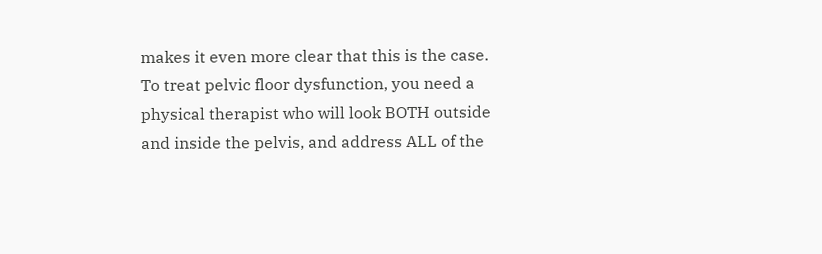makes it even more clear that this is the case. To treat pelvic floor dysfunction, you need a physical therapist who will look BOTH outside and inside the pelvis, and address ALL of the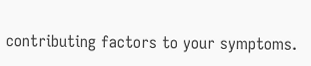contributing factors to your symptoms.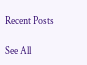Recent Posts

See All